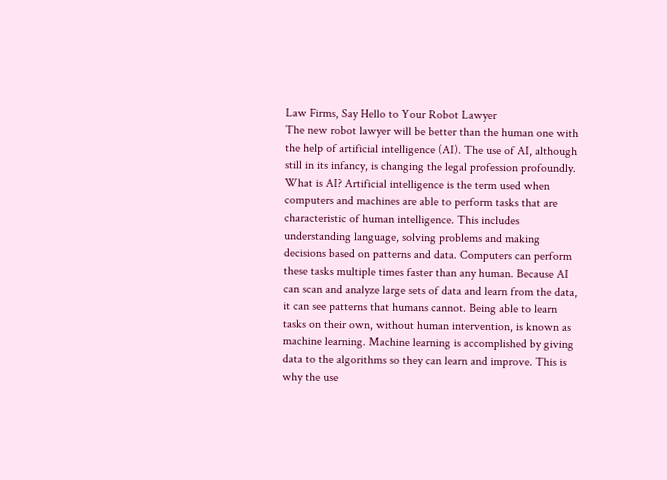Law Firms, Say Hello to Your Robot Lawyer
The new robot lawyer will be better than the human one with the help of artificial intelligence (AI). The use of AI, although still in its infancy, is changing the legal profession profoundly. What is AI? Artificial intelligence is the term used when computers and machines are able to perform tasks that are characteristic of human intelligence. This includes understanding language, solving problems and making decisions based on patterns and data. Computers can perform these tasks multiple times faster than any human. Because AI can scan and analyze large sets of data and learn from the data, it can see patterns that humans cannot. Being able to learn tasks on their own, without human intervention, is known as machine learning. Machine learning is accomplished by giving data to the algorithms so they can learn and improve. This is why the use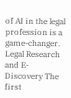of AI in the legal profession is a game-changer. Legal Research and E-Discovery The first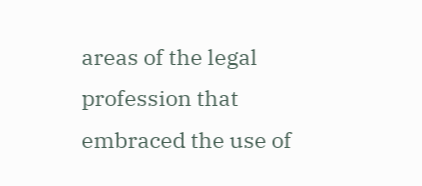areas of the legal profession that embraced the use of